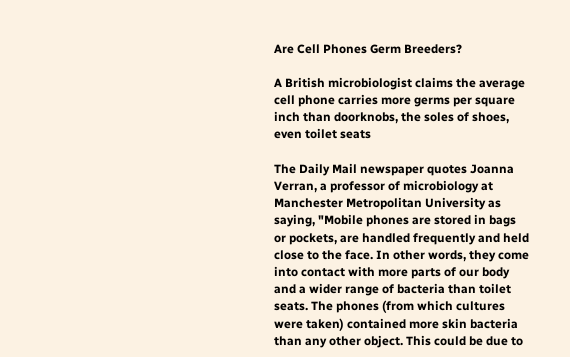Are Cell Phones Germ Breeders?

A British microbiologist claims the average cell phone carries more germs per square inch than doorknobs, the soles of shoes, even toilet seats

The Daily Mail newspaper quotes Joanna Verran, a professor of microbiology at Manchester Metropolitan University as saying, "Mobile phones are stored in bags or pockets, are handled frequently and held close to the face. In other words, they come into contact with more parts of our body and a wider range of bacteria than toilet seats. The phones (from which cultures were taken) contained more skin bacteria than any other object. This could be due to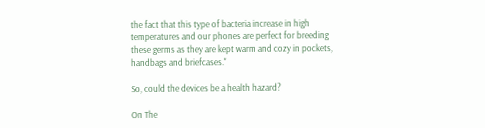the fact that this type of bacteria increase in high temperatures and our phones are perfect for breeding these germs as they are kept warm and cozy in pockets, handbags and briefcases."

So, could the devices be a health hazard?

On The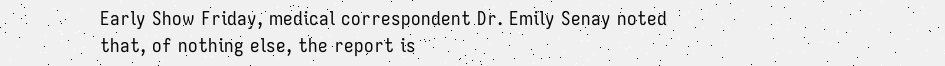Early Show Friday, medical correspondent Dr. Emily Senay noted that, of nothing else, the report is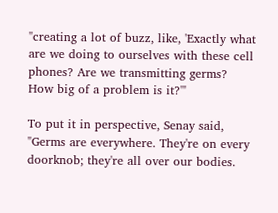"creating a lot of buzz, like, 'Exactly what are we doing to ourselves with these cell phones? Are we transmitting germs? How big of a problem is it?'"

To put it in perspective, Senay said, "Germs are everywhere. They're on every doorknob; they're all over our bodies.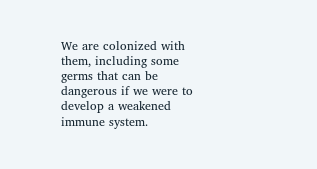We are colonized with them, including some germs that can be dangerous if we were to develop a weakened immune system.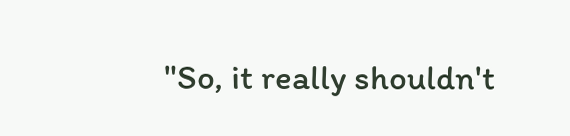"So, it really shouldn't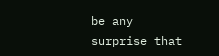be any surprise that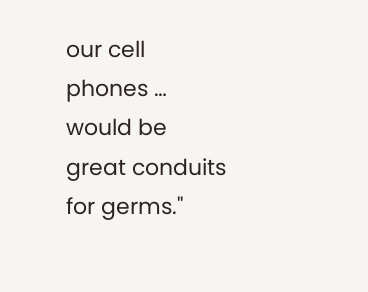our cell phones … would be great conduits for germs."